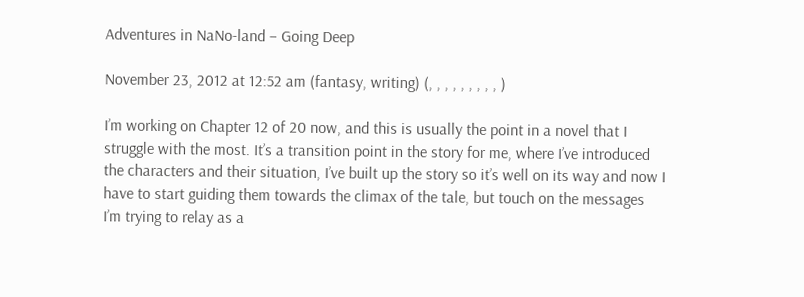Adventures in NaNo-land – Going Deep

November 23, 2012 at 12:52 am (fantasy, writing) (, , , , , , , , , )

I’m working on Chapter 12 of 20 now, and this is usually the point in a novel that I struggle with the most. It’s a transition point in the story for me, where I’ve introduced the characters and their situation, I’ve built up the story so it’s well on its way and now I have to start guiding them towards the climax of the tale, but touch on the messages I’m trying to relay as a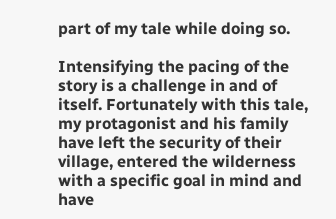part of my tale while doing so.

Intensifying the pacing of the story is a challenge in and of itself. Fortunately with this tale, my protagonist and his family have left the security of their village, entered the wilderness with a specific goal in mind and have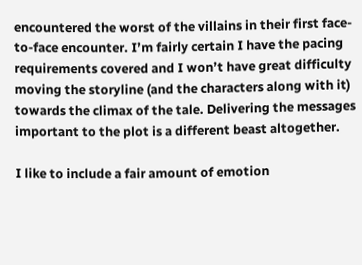encountered the worst of the villains in their first face-to-face encounter. I’m fairly certain I have the pacing requirements covered and I won’t have great difficulty moving the storyline (and the characters along with it) towards the climax of the tale. Delivering the messages important to the plot is a different beast altogether.

I like to include a fair amount of emotion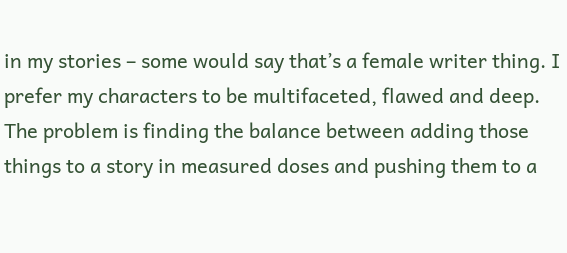in my stories – some would say that’s a female writer thing. I prefer my characters to be multifaceted, flawed and deep. The problem is finding the balance between adding those things to a story in measured doses and pushing them to a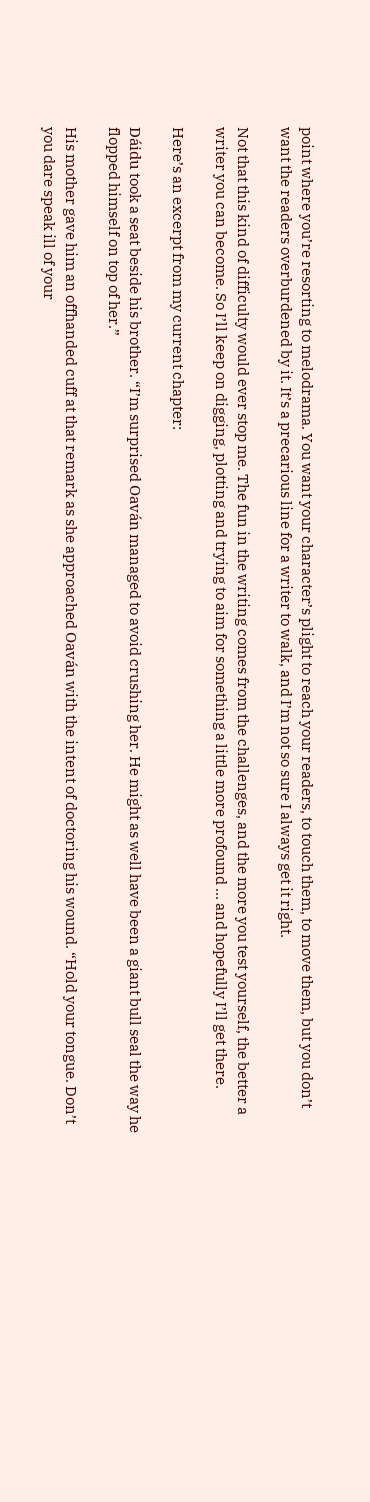point where you’re resorting to melodrama. You want your character’s plight to reach your readers, to touch them, to move them, but you don’t want the readers overburdened by it. It’s a precarious line for a writer to walk, and I’m not so sure I always get it right.

Not that this kind of difficulty would ever stop me. The fun in the writing comes from the challenges, and the more you test yourself, the better a writer you can become. So I’ll keep on digging, plotting and trying to aim for something a little more profound … and hopefully I’ll get there.

Here’s an excerpt from my current chapter:

Dáidu took a seat beside his brother. “I’m surprised Oaván managed to avoid crushing her. He might as well have been a giant bull seal the way he flopped himself on top of her.”

His mother gave him an offhanded cuff at that remark as she approached Oaván with the intent of doctoring his wound. “Hold your tongue. Don’t you dare speak ill of your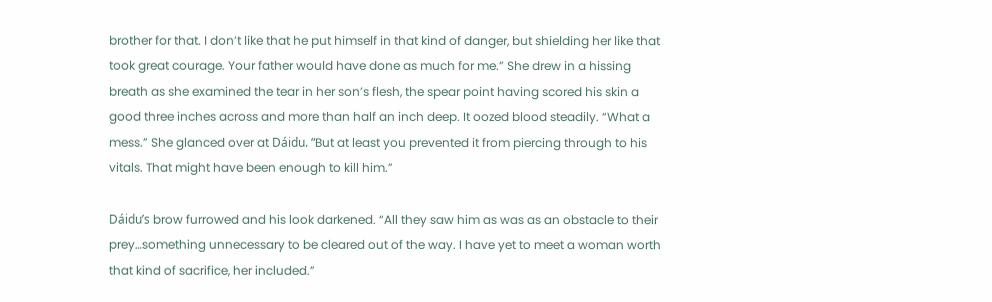brother for that. I don’t like that he put himself in that kind of danger, but shielding her like that took great courage. Your father would have done as much for me.” She drew in a hissing breath as she examined the tear in her son’s flesh, the spear point having scored his skin a good three inches across and more than half an inch deep. It oozed blood steadily. “What a mess.” She glanced over at Dáidu. “But at least you prevented it from piercing through to his vitals. That might have been enough to kill him.”

Dáidu’s brow furrowed and his look darkened. “All they saw him as was as an obstacle to their prey…something unnecessary to be cleared out of the way. I have yet to meet a woman worth that kind of sacrifice, her included.”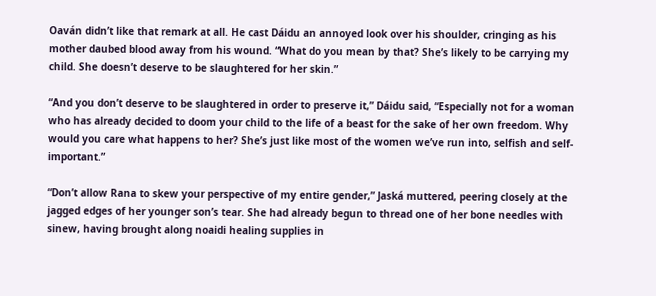Oaván didn’t like that remark at all. He cast Dáidu an annoyed look over his shoulder, cringing as his mother daubed blood away from his wound. “What do you mean by that? She’s likely to be carrying my child. She doesn’t deserve to be slaughtered for her skin.”

“And you don’t deserve to be slaughtered in order to preserve it,” Dáidu said, “Especially not for a woman who has already decided to doom your child to the life of a beast for the sake of her own freedom. Why would you care what happens to her? She’s just like most of the women we’ve run into, selfish and self-important.”

“Don’t allow Rana to skew your perspective of my entire gender,” Jaská muttered, peering closely at the jagged edges of her younger son’s tear. She had already begun to thread one of her bone needles with sinew, having brought along noaidi healing supplies in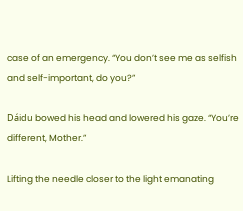case of an emergency. “You don’t see me as selfish and self-important, do you?”

Dáidu bowed his head and lowered his gaze. “You’re different, Mother.”

Lifting the needle closer to the light emanating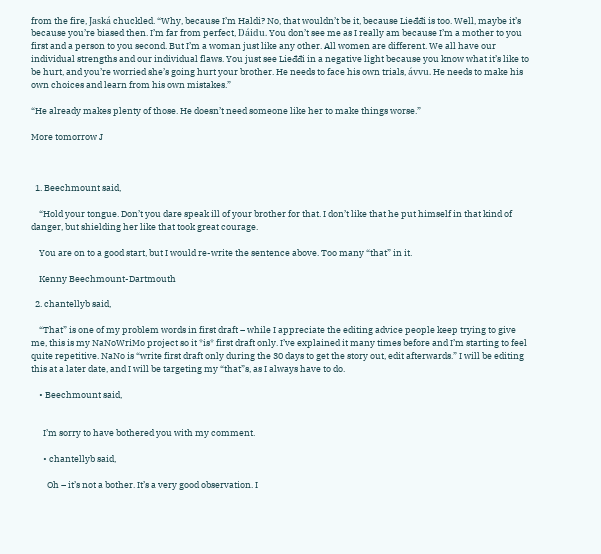from the fire, Jaská chuckled. “Why, because I’m Haldi? No, that wouldn’t be it, because Lieđđi is too. Well, maybe it’s because you’re biased then. I’m far from perfect, Dáidu. You don’t see me as I really am because I’m a mother to you first and a person to you second. But I’m a woman just like any other. All women are different. We all have our individual strengths and our individual flaws. You just see Lieđđi in a negative light because you know what it’s like to be hurt, and you’re worried she’s going hurt your brother. He needs to face his own trials, ávvu. He needs to make his own choices and learn from his own mistakes.”

“He already makes plenty of those. He doesn’t need someone like her to make things worse.”

More tomorrow J



  1. Beechmount said,

    “Hold your tongue. Don’t you dare speak ill of your brother for that. I don’t like that he put himself in that kind of danger, but shielding her like that took great courage.

    You are on to a good start, but I would re-write the sentence above. Too many “that” in it.

    Kenny Beechmount-Dartmouth

  2. chantellyb said,

    “That” is one of my problem words in first draft – while I appreciate the editing advice people keep trying to give me, this is my NaNoWriMo project so it *is* first draft only. I’ve explained it many times before and I’m starting to feel quite repetitive. NaNo is “write first draft only during the 30 days to get the story out, edit afterwards.” I will be editing this at a later date, and I will be targeting my “that”s, as I always have to do.

    • Beechmount said,


      I’m sorry to have bothered you with my comment.

      • chantellyb said,

        Oh – it’s not a bother. It’s a very good observation. I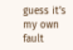guess it’s my own fault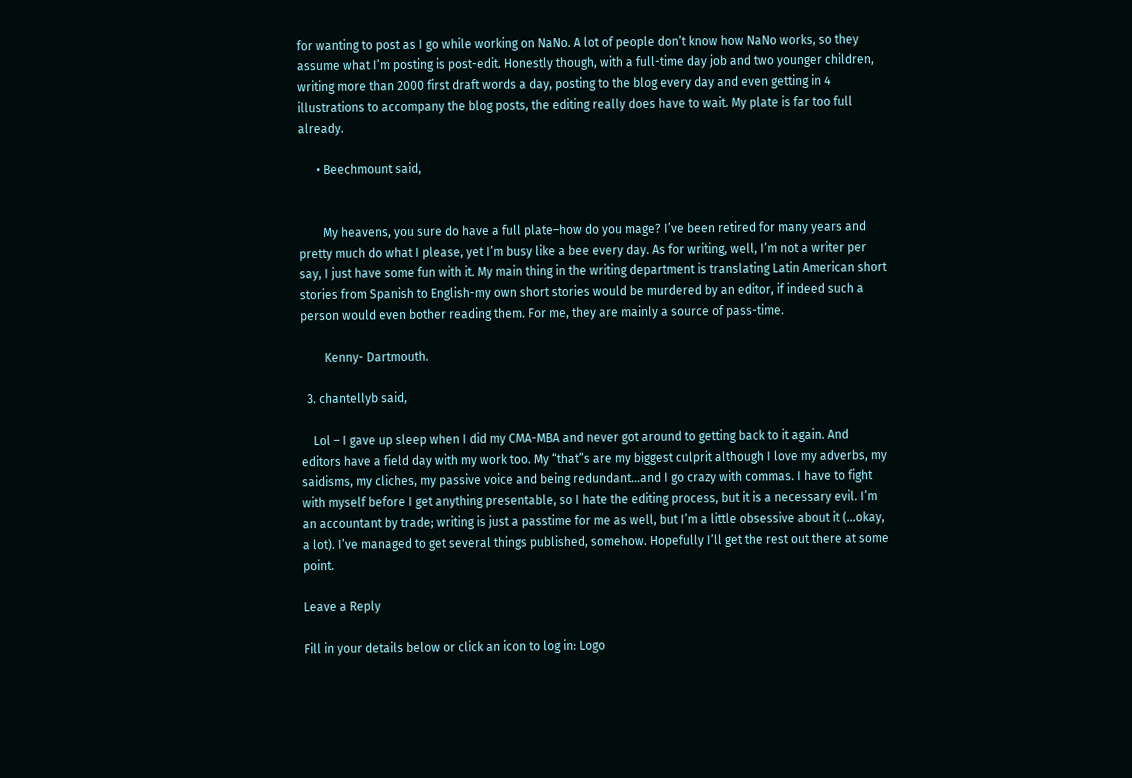for wanting to post as I go while working on NaNo. A lot of people don’t know how NaNo works, so they assume what I’m posting is post-edit. Honestly though, with a full-time day job and two younger children, writing more than 2000 first draft words a day, posting to the blog every day and even getting in 4 illustrations to accompany the blog posts, the editing really does have to wait. My plate is far too full already.

      • Beechmount said,


        My heavens, you sure do have a full plate–how do you mage? I’ve been retired for many years and pretty much do what I please, yet I’m busy like a bee every day. As for writing, well, I’m not a writer per say, I just have some fun with it. My main thing in the writing department is translating Latin American short stories from Spanish to English-my own short stories would be murdered by an editor, if indeed such a person would even bother reading them. For me, they are mainly a source of pass-time.

        Kenny- Dartmouth.

  3. chantellyb said,

    Lol – I gave up sleep when I did my CMA-MBA and never got around to getting back to it again. And editors have a field day with my work too. My “that”s are my biggest culprit although I love my adverbs, my saidisms, my cliches, my passive voice and being redundant…and I go crazy with commas. I have to fight with myself before I get anything presentable, so I hate the editing process, but it is a necessary evil. I’m an accountant by trade; writing is just a passtime for me as well, but I’m a little obsessive about it (…okay, a lot). I’ve managed to get several things published, somehow. Hopefully I’ll get the rest out there at some point.

Leave a Reply

Fill in your details below or click an icon to log in: Logo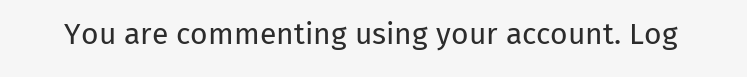You are commenting using your account. Log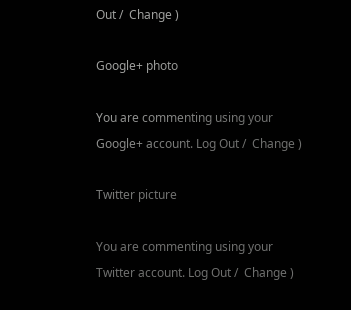Out /  Change )

Google+ photo

You are commenting using your Google+ account. Log Out /  Change )

Twitter picture

You are commenting using your Twitter account. Log Out /  Change )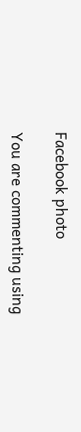Facebook photo

You are commenting using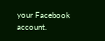your Facebook account.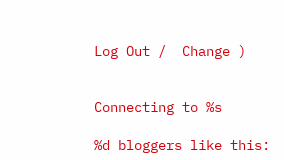Log Out /  Change )


Connecting to %s

%d bloggers like this: